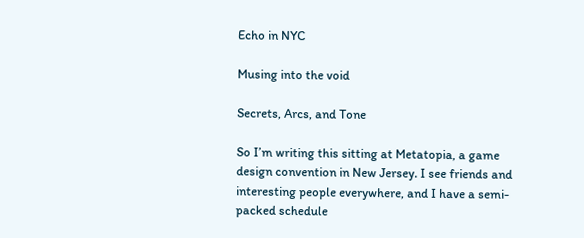Echo in NYC

Musing into the void

Secrets, Arcs, and Tone

So I’m writing this sitting at Metatopia, a game design convention in New Jersey. I see friends and interesting people everywhere, and I have a semi-packed schedule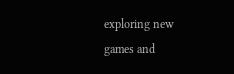exploring new games and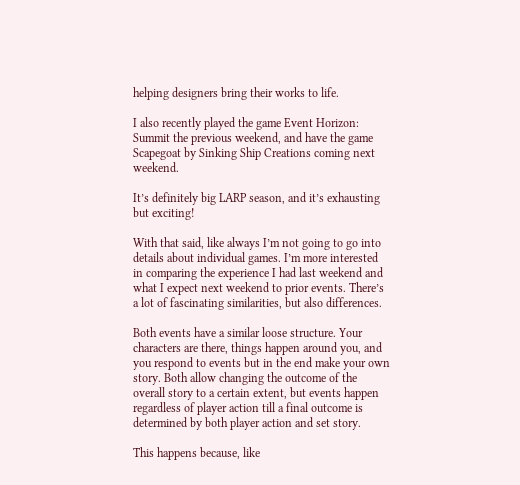helping designers bring their works to life.

I also recently played the game Event Horizon: Summit the previous weekend, and have the game Scapegoat by Sinking Ship Creations coming next weekend.

It’s definitely big LARP season, and it’s exhausting but exciting!

With that said, like always I’m not going to go into details about individual games. I’m more interested in comparing the experience I had last weekend and what I expect next weekend to prior events. There’s a lot of fascinating similarities, but also differences.

Both events have a similar loose structure. Your characters are there, things happen around you, and you respond to events but in the end make your own story. Both allow changing the outcome of the overall story to a certain extent, but events happen regardless of player action till a final outcome is determined by both player action and set story.

This happens because, like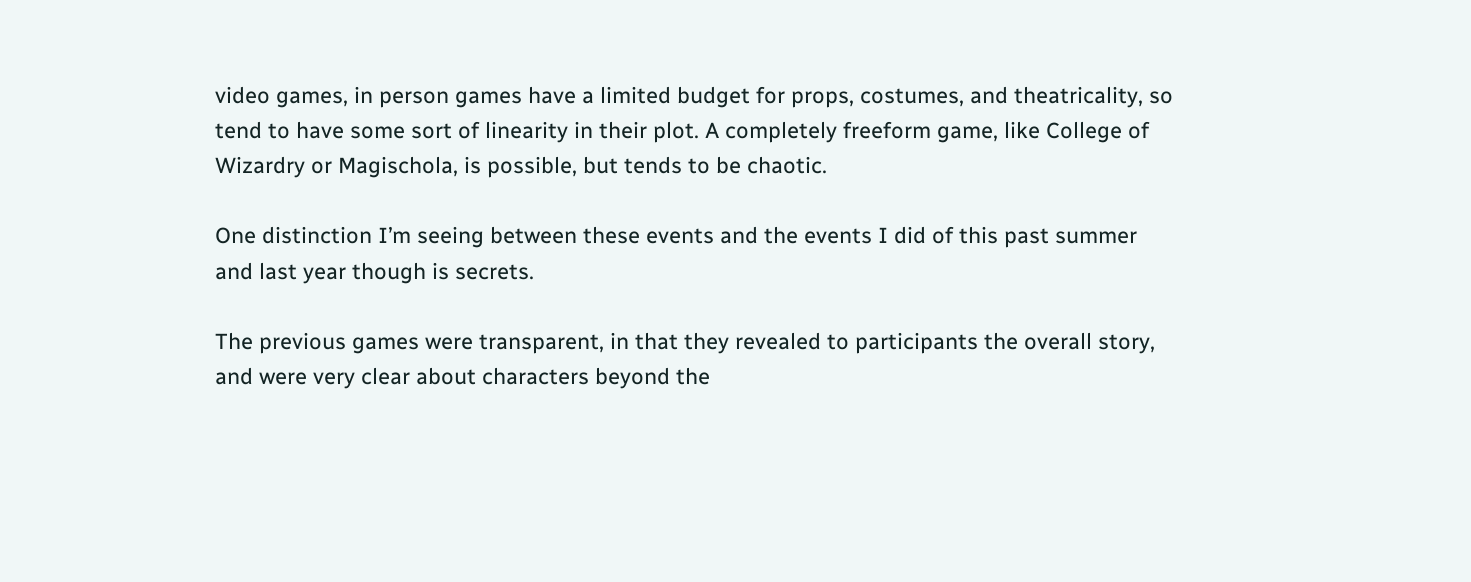video games, in person games have a limited budget for props, costumes, and theatricality, so tend to have some sort of linearity in their plot. A completely freeform game, like College of Wizardry or Magischola, is possible, but tends to be chaotic.

One distinction I’m seeing between these events and the events I did of this past summer and last year though is secrets.

The previous games were transparent, in that they revealed to participants the overall story, and were very clear about characters beyond the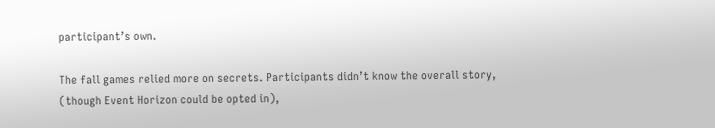participant’s own.

The fall games relied more on secrets. Participants didn’t know the overall story, (though Event Horizon could be opted in),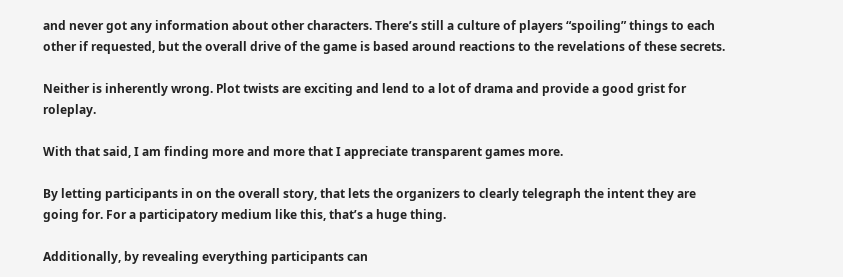and never got any information about other characters. There’s still a culture of players “spoiling” things to each other if requested, but the overall drive of the game is based around reactions to the revelations of these secrets.

Neither is inherently wrong. Plot twists are exciting and lend to a lot of drama and provide a good grist for roleplay.

With that said, I am finding more and more that I appreciate transparent games more.

By letting participants in on the overall story, that lets the organizers to clearly telegraph the intent they are going for. For a participatory medium like this, that’s a huge thing.

Additionally, by revealing everything participants can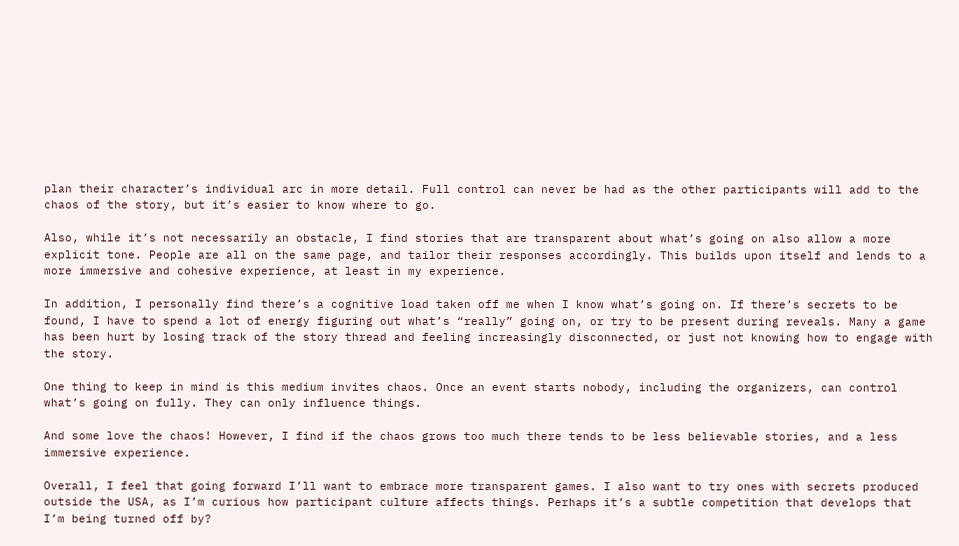plan their character’s individual arc in more detail. Full control can never be had as the other participants will add to the chaos of the story, but it’s easier to know where to go.

Also, while it’s not necessarily an obstacle, I find stories that are transparent about what’s going on also allow a more explicit tone. People are all on the same page, and tailor their responses accordingly. This builds upon itself and lends to a more immersive and cohesive experience, at least in my experience.

In addition, I personally find there’s a cognitive load taken off me when I know what’s going on. If there’s secrets to be found, I have to spend a lot of energy figuring out what’s “really” going on, or try to be present during reveals. Many a game has been hurt by losing track of the story thread and feeling increasingly disconnected, or just not knowing how to engage with the story.

One thing to keep in mind is this medium invites chaos. Once an event starts nobody, including the organizers, can control what’s going on fully. They can only influence things.

And some love the chaos! However, I find if the chaos grows too much there tends to be less believable stories, and a less immersive experience.

Overall, I feel that going forward I’ll want to embrace more transparent games. I also want to try ones with secrets produced outside the USA, as I’m curious how participant culture affects things. Perhaps it’s a subtle competition that develops that I’m being turned off by?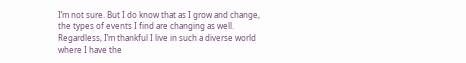I’m not sure. But I do know that as I grow and change, the types of events I find are changing as well. Regardless, I’m thankful I live in such a diverse world where I have the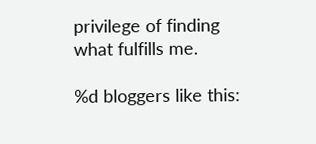privilege of finding what fulfills me.

%d bloggers like this: